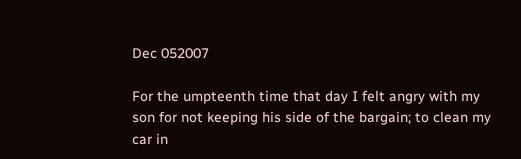Dec 052007

For the umpteenth time that day I felt angry with my son for not keeping his side of the bargain; to clean my car in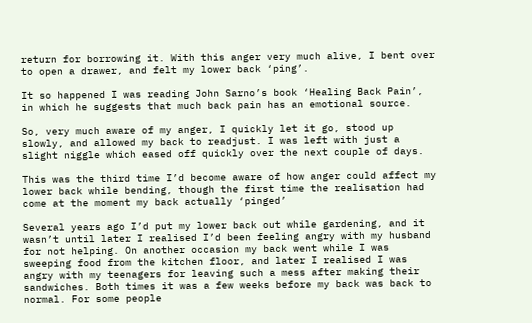return for borrowing it. With this anger very much alive, I bent over to open a drawer, and felt my lower back ‘ping’.

It so happened I was reading John Sarno’s book ‘Healing Back Pain’, in which he suggests that much back pain has an emotional source.

So, very much aware of my anger, I quickly let it go, stood up slowly, and allowed my back to readjust. I was left with just a slight niggle which eased off quickly over the next couple of days.

This was the third time I’d become aware of how anger could affect my lower back while bending, though the first time the realisation had come at the moment my back actually ‘pinged’

Several years ago I’d put my lower back out while gardening, and it wasn’t until later I realised I’d been feeling angry with my husband for not helping. On another occasion my back went while I was sweeping food from the kitchen floor, and later I realised I was angry with my teenagers for leaving such a mess after making their sandwiches. Both times it was a few weeks before my back was back to normal. For some people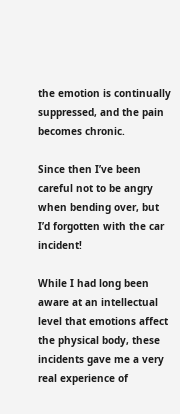the emotion is continually suppressed, and the pain becomes chronic.

Since then I’ve been careful not to be angry when bending over, but I’d forgotten with the car incident!

While I had long been aware at an intellectual level that emotions affect the physical body, these incidents gave me a very real experience of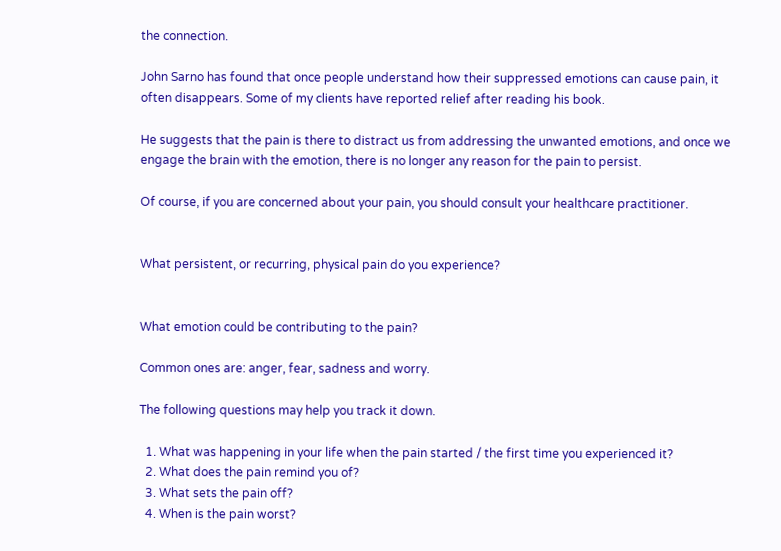the connection.

John Sarno has found that once people understand how their suppressed emotions can cause pain, it often disappears. Some of my clients have reported relief after reading his book.

He suggests that the pain is there to distract us from addressing the unwanted emotions, and once we engage the brain with the emotion, there is no longer any reason for the pain to persist.

Of course, if you are concerned about your pain, you should consult your healthcare practitioner.


What persistent, or recurring, physical pain do you experience?


What emotion could be contributing to the pain?

Common ones are: anger, fear, sadness and worry.

The following questions may help you track it down.

  1. What was happening in your life when the pain started / the first time you experienced it?
  2. What does the pain remind you of?
  3. What sets the pain off?
  4. When is the pain worst?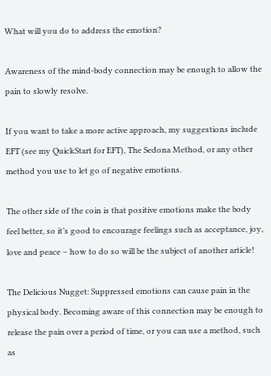What will you do to address the emotion?

Awareness of the mind-body connection may be enough to allow the pain to slowly resolve.

If you want to take a more active approach, my suggestions include EFT (see my QuickStart for EFT), The Sedona Method, or any other method you use to let go of negative emotions.

The other side of the coin is that positive emotions make the body feel better, so it’s good to encourage feelings such as acceptance, joy, love and peace – how to do so will be the subject of another article!

The Delicious Nugget: Suppressed emotions can cause pain in the physical body. Becoming aware of this connection may be enough to release the pain over a period of time, or you can use a method, such as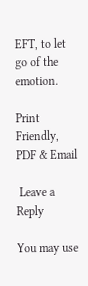EFT, to let go of the emotion.

Print Friendly, PDF & Email

 Leave a Reply

You may use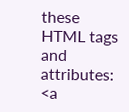these HTML tags and attributes: <a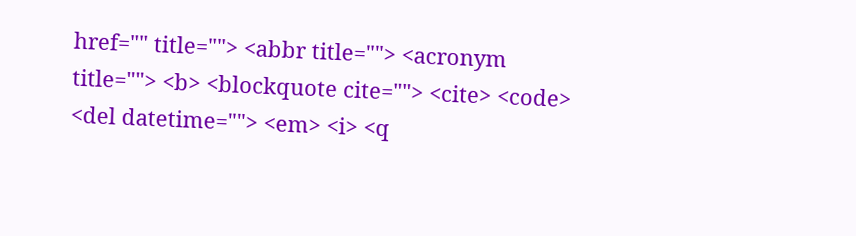href="" title=""> <abbr title=""> <acronym title=""> <b> <blockquote cite=""> <cite> <code> <del datetime=""> <em> <i> <q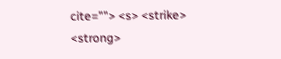cite=""> <s> <strike> <strong>